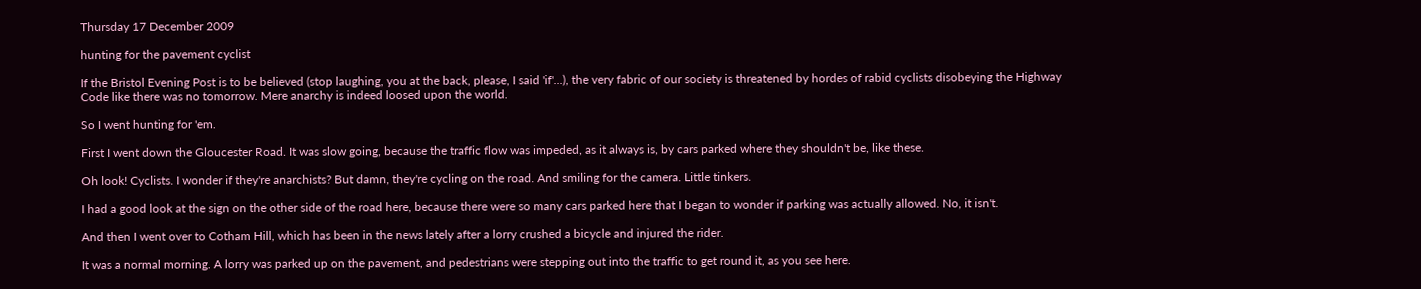Thursday 17 December 2009

hunting for the pavement cyclist

If the Bristol Evening Post is to be believed (stop laughing, you at the back, please, I said 'if'...), the very fabric of our society is threatened by hordes of rabid cyclists disobeying the Highway Code like there was no tomorrow. Mere anarchy is indeed loosed upon the world.

So I went hunting for 'em.

First I went down the Gloucester Road. It was slow going, because the traffic flow was impeded, as it always is, by cars parked where they shouldn't be, like these.

Oh look! Cyclists. I wonder if they're anarchists? But damn, they're cycling on the road. And smiling for the camera. Little tinkers.

I had a good look at the sign on the other side of the road here, because there were so many cars parked here that I began to wonder if parking was actually allowed. No, it isn't.

And then I went over to Cotham Hill, which has been in the news lately after a lorry crushed a bicycle and injured the rider.

It was a normal morning. A lorry was parked up on the pavement, and pedestrians were stepping out into the traffic to get round it, as you see here.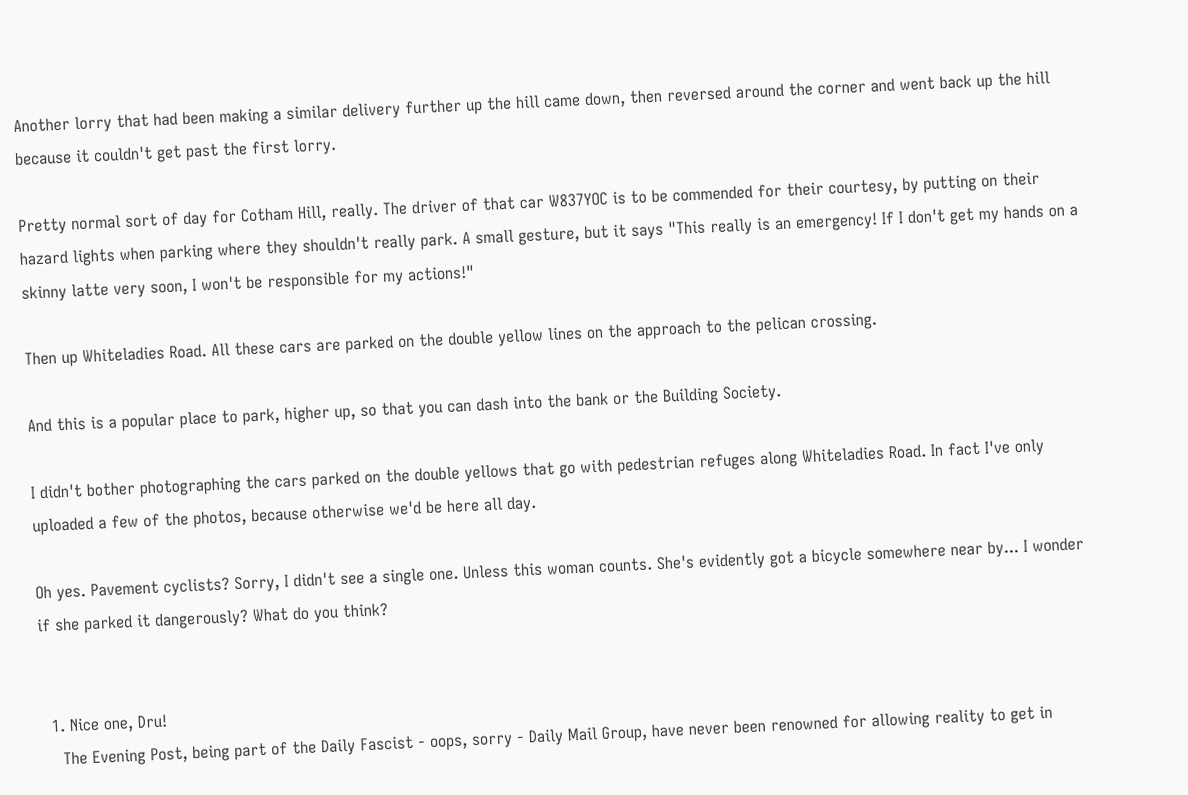Another lorry that had been making a similar delivery further up the hill came down, then reversed around the corner and went back up the hill because it couldn't get past the first lorry.

Pretty normal sort of day for Cotham Hill, really. The driver of that car W837YOC is to be commended for their courtesy, by putting on their hazard lights when parking where they shouldn't really park. A small gesture, but it says "This really is an emergency! If I don't get my hands on a skinny latte very soon, I won't be responsible for my actions!"

Then up Whiteladies Road. All these cars are parked on the double yellow lines on the approach to the pelican crossing.

And this is a popular place to park, higher up, so that you can dash into the bank or the Building Society.

I didn't bother photographing the cars parked on the double yellows that go with pedestrian refuges along Whiteladies Road. In fact I've only uploaded a few of the photos, because otherwise we'd be here all day.

Oh yes. Pavement cyclists? Sorry, I didn't see a single one. Unless this woman counts. She's evidently got a bicycle somewhere near by... I wonder if she parked it dangerously? What do you think?


  1. Nice one, Dru!
    The Evening Post, being part of the Daily Fascist - oops, sorry - Daily Mail Group, have never been renowned for allowing reality to get in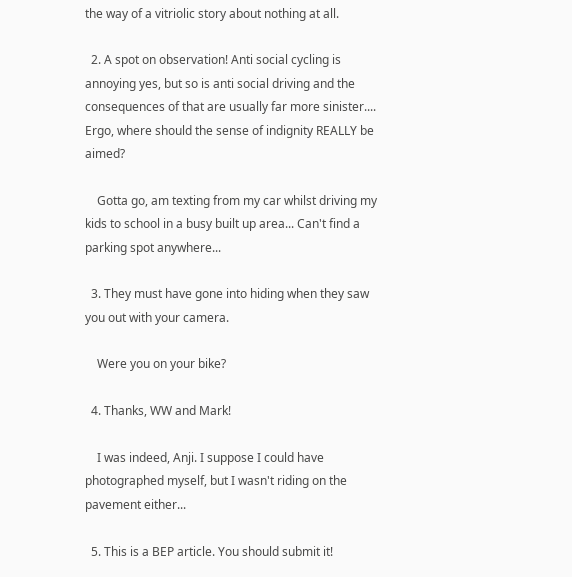the way of a vitriolic story about nothing at all.

  2. A spot on observation! Anti social cycling is annoying yes, but so is anti social driving and the consequences of that are usually far more sinister.... Ergo, where should the sense of indignity REALLY be aimed?

    Gotta go, am texting from my car whilst driving my kids to school in a busy built up area... Can't find a parking spot anywhere...

  3. They must have gone into hiding when they saw you out with your camera.

    Were you on your bike?

  4. Thanks, WW and Mark!

    I was indeed, Anji. I suppose I could have photographed myself, but I wasn't riding on the pavement either...

  5. This is a BEP article. You should submit it!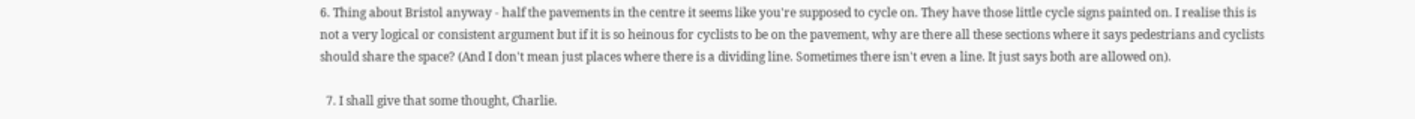6. Thing about Bristol anyway - half the pavements in the centre it seems like you're supposed to cycle on. They have those little cycle signs painted on. I realise this is not a very logical or consistent argument but if it is so heinous for cyclists to be on the pavement, why are there all these sections where it says pedestrians and cyclists should share the space? (And I don't mean just places where there is a dividing line. Sometimes there isn't even a line. It just says both are allowed on).

  7. I shall give that some thought, Charlie.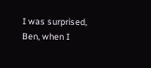I was surprised, Ben, when I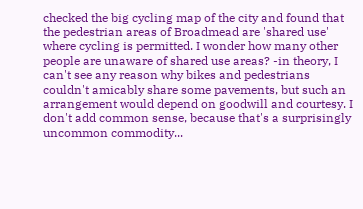checked the big cycling map of the city and found that the pedestrian areas of Broadmead are 'shared use' where cycling is permitted. I wonder how many other people are unaware of shared use areas? -in theory, I can't see any reason why bikes and pedestrians couldn't amicably share some pavements, but such an arrangement would depend on goodwill and courtesy. I don't add common sense, because that's a surprisingly uncommon commodity...